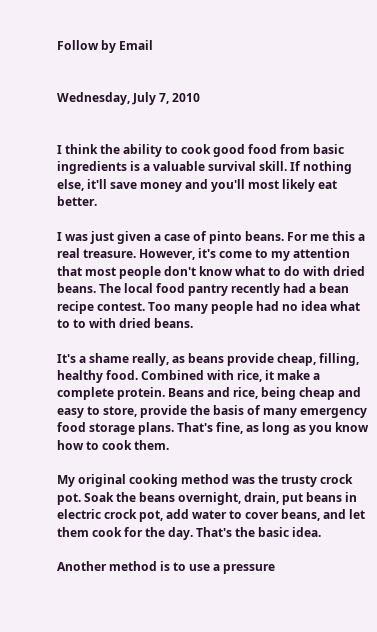Follow by Email


Wednesday, July 7, 2010


I think the ability to cook good food from basic ingredients is a valuable survival skill. If nothing else, it'll save money and you'll most likely eat better.

I was just given a case of pinto beans. For me this a real treasure. However, it's come to my attention that most people don't know what to do with dried beans. The local food pantry recently had a bean recipe contest. Too many people had no idea what to to with dried beans.

It's a shame really, as beans provide cheap, filling, healthy food. Combined with rice, it make a complete protein. Beans and rice, being cheap and easy to store, provide the basis of many emergency food storage plans. That's fine, as long as you know how to cook them.

My original cooking method was the trusty crock pot. Soak the beans overnight, drain, put beans in electric crock pot, add water to cover beans, and let them cook for the day. That's the basic idea.

Another method is to use a pressure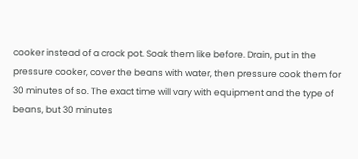cooker instead of a crock pot. Soak them like before. Drain, put in the pressure cooker, cover the beans with water, then pressure cook them for 30 minutes of so. The exact time will vary with equipment and the type of beans, but 30 minutes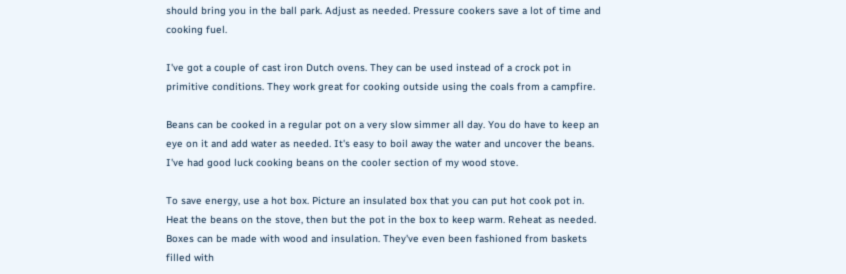should bring you in the ball park. Adjust as needed. Pressure cookers save a lot of time and cooking fuel.

I've got a couple of cast iron Dutch ovens. They can be used instead of a crock pot in primitive conditions. They work great for cooking outside using the coals from a campfire.

Beans can be cooked in a regular pot on a very slow simmer all day. You do have to keep an eye on it and add water as needed. It's easy to boil away the water and uncover the beans. I've had good luck cooking beans on the cooler section of my wood stove.

To save energy, use a hot box. Picture an insulated box that you can put hot cook pot in. Heat the beans on the stove, then but the pot in the box to keep warm. Reheat as needed. Boxes can be made with wood and insulation. They've even been fashioned from baskets filled with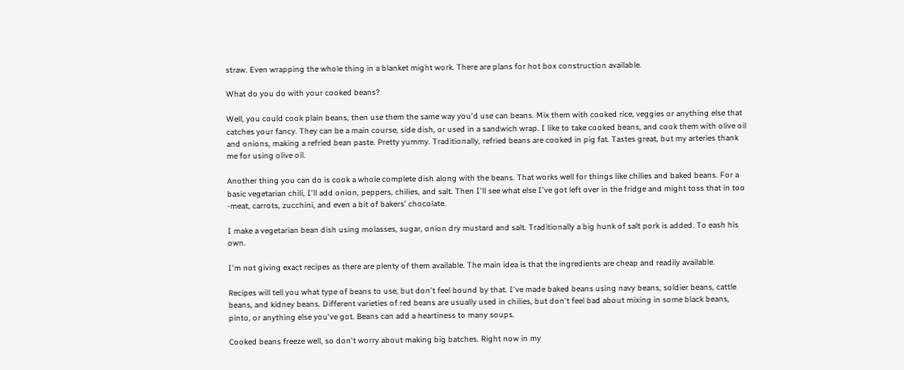straw. Even wrapping the whole thing in a blanket might work. There are plans for hot box construction available.

What do you do with your cooked beans?

Well, you could cook plain beans, then use them the same way you'd use can beans. Mix them with cooked rice, veggies or anything else that catches your fancy. They can be a main course, side dish, or used in a sandwich wrap. I like to take cooked beans, and cook them with olive oil and onions, making a refried bean paste. Pretty yummy. Traditionally, refried beans are cooked in pig fat. Tastes great, but my arteries thank me for using olive oil.

Another thing you can do is cook a whole complete dish along with the beans. That works well for things like chilies and baked beans. For a basic vegetarian chili, I'll add onion, peppers, chilies, and salt. Then I'll see what else I've got left over in the fridge and might toss that in too -meat, carrots, zucchini, and even a bit of bakers' chocolate.

I make a vegetarian bean dish using molasses, sugar, onion dry mustard and salt. Traditionally a big hunk of salt pork is added. To eash his own.

I'm not giving exact recipes as there are plenty of them available. The main idea is that the ingredients are cheap and readily available.

Recipes will tell you what type of beans to use, but don't feel bound by that. I've made baked beans using navy beans, soldier beans, cattle beans, and kidney beans. Different varieties of red beans are usually used in chilies, but don't feel bad about mixing in some black beans, pinto, or anything else you've got. Beans can add a heartiness to many soups.

Cooked beans freeze well, so don't worry about making big batches. Right now in my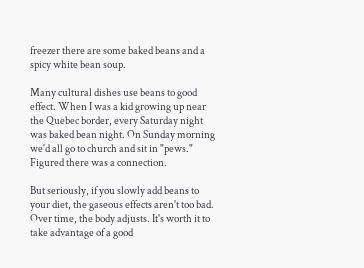freezer there are some baked beans and a spicy white bean soup.

Many cultural dishes use beans to good effect. When I was a kid growing up near the Quebec border, every Saturday night was baked bean night. On Sunday morning we'd all go to church and sit in "pews." Figured there was a connection.

But seriously, if you slowly add beans to your diet, the gaseous effects aren't too bad. Over time, the body adjusts. It's worth it to take advantage of a good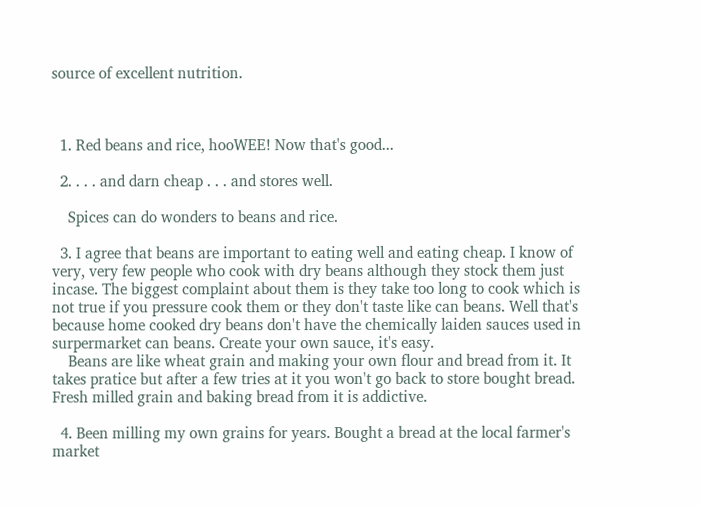source of excellent nutrition.



  1. Red beans and rice, hooWEE! Now that's good...

  2. . . . and darn cheap . . . and stores well.

    Spices can do wonders to beans and rice.

  3. I agree that beans are important to eating well and eating cheap. I know of very, very few people who cook with dry beans although they stock them just incase. The biggest complaint about them is they take too long to cook which is not true if you pressure cook them or they don't taste like can beans. Well that's because home cooked dry beans don't have the chemically laiden sauces used in surpermarket can beans. Create your own sauce, it's easy.
    Beans are like wheat grain and making your own flour and bread from it. It takes pratice but after a few tries at it you won't go back to store bought bread. Fresh milled grain and baking bread from it is addictive.

  4. Been milling my own grains for years. Bought a bread at the local farmer's market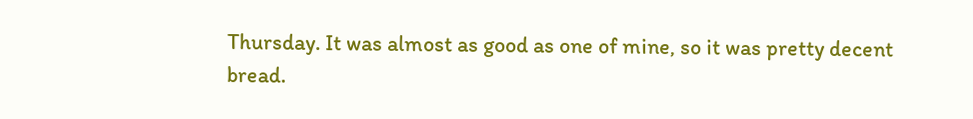Thursday. It was almost as good as one of mine, so it was pretty decent bread.